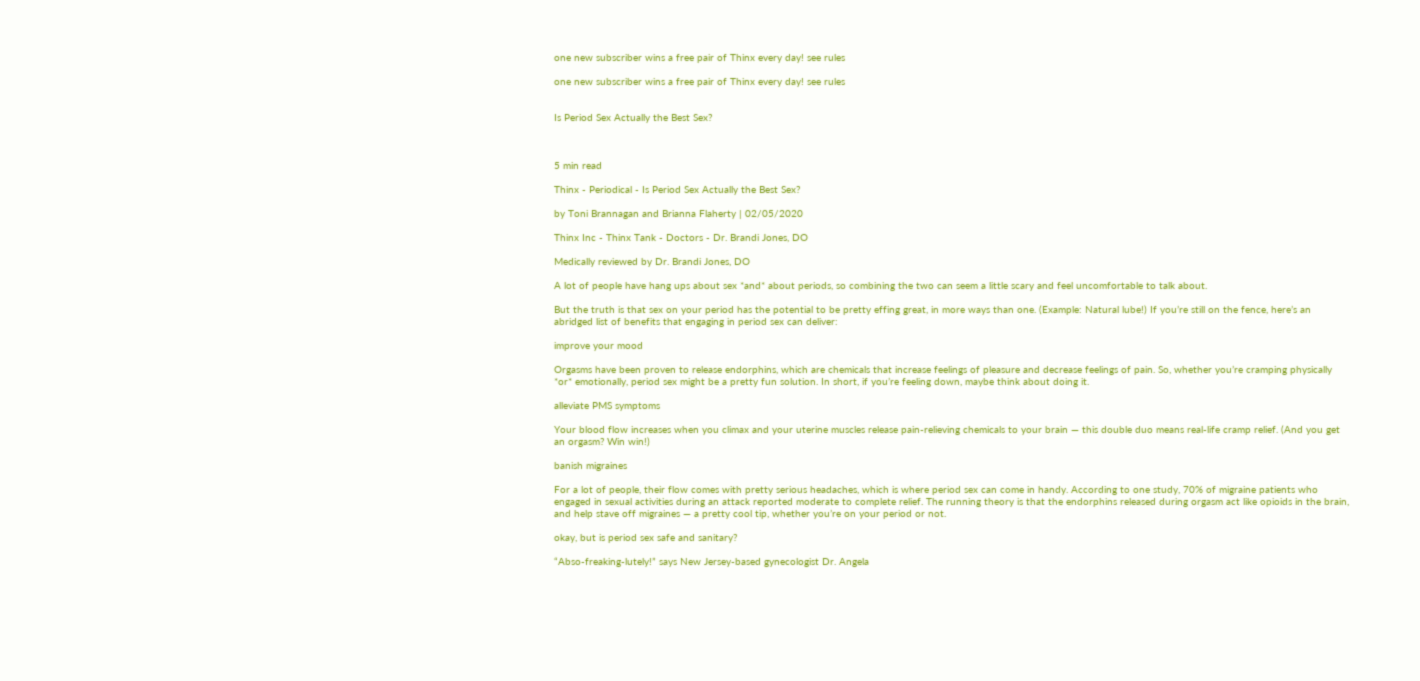one new subscriber wins a free pair of Thinx every day! see rules

one new subscriber wins a free pair of Thinx every day! see rules


Is Period Sex Actually the Best Sex?



5 min read

Thinx - Periodical - Is Period Sex Actually the Best Sex?

by Toni Brannagan and Brianna Flaherty | 02/05/2020

Thinx Inc - Thinx Tank - Doctors - Dr. Brandi Jones, DO

Medically reviewed by Dr. Brandi Jones, DO

A lot of people have hang ups about sex *and* about periods, so combining the two can seem a little scary and feel uncomfortable to talk about.

But the truth is that sex on your period has the potential to be pretty effing great, in more ways than one. (Example: Natural lube!) If you’re still on the fence, here’s an abridged list of benefits that engaging in period sex can deliver:

improve your mood

Orgasms have been proven to release endorphins, which are chemicals that increase feelings of pleasure and decrease feelings of pain. So, whether you’re cramping physically *or* emotionally, period sex might be a pretty fun solution. In short, if you’re feeling down, maybe think about doing it.

alleviate PMS symptoms

Your blood flow increases when you climax and your uterine muscles release pain-relieving chemicals to your brain — this double duo means real-life cramp relief. (And you get an orgasm? Win win!)

banish migraines

For a lot of people, their flow comes with pretty serious headaches, which is where period sex can come in handy. According to one study, 70% of migraine patients who engaged in sexual activities during an attack reported moderate to complete relief. The running theory is that the endorphins released during orgasm act like opioids in the brain, and help stave off migraines — a pretty cool tip, whether you’re on your period or not.

okay, but is period sex safe and sanitary?

“Abso-freaking-lutely!” says New Jersey-based gynecologist Dr. Angela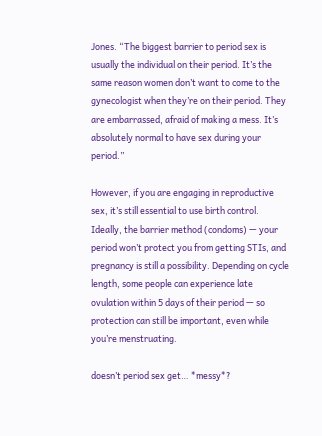Jones. “The biggest barrier to period sex is usually the individual on their period. It’s the same reason women don’t want to come to the gynecologist when they’re on their period. They are embarrassed, afraid of making a mess. It’s absolutely normal to have sex during your period.”

However, if you are engaging in reproductive sex, it’s still essential to use birth control. Ideally, the barrier method (condoms) — your period won’t protect you from getting STIs, and pregnancy is still a possibility. Depending on cycle length, some people can experience late ovulation within 5 days of their period — so protection can still be important, even while you’re menstruating.

doesn’t period sex get… *messy*?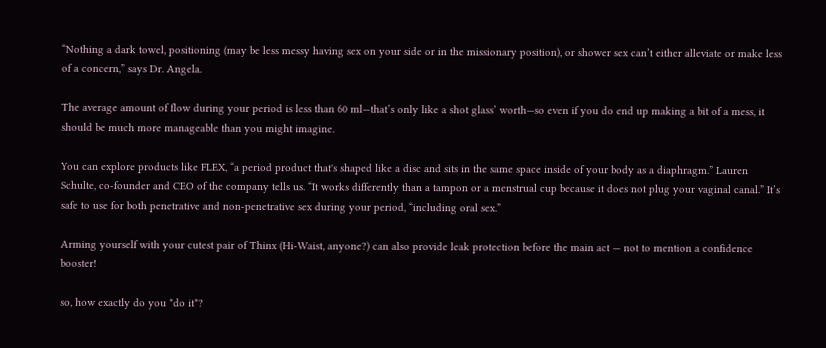“Nothing a dark towel, positioning (may be less messy having sex on your side or in the missionary position), or shower sex can’t either alleviate or make less of a concern,” says Dr. Angela.

The average amount of flow during your period is less than 60 ml—that’s only like a shot glass’ worth—so even if you do end up making a bit of a mess, it should be much more manageable than you might imagine.

You can explore products like FLEX, “a period product that's shaped like a disc and sits in the same space inside of your body as a diaphragm.” Lauren Schulte, co-founder and CEO of the company tells us. “It works differently than a tampon or a menstrual cup because it does not plug your vaginal canal.” It’s safe to use for both penetrative and non-penetrative sex during your period, “including oral sex.”

Arming yourself with your cutest pair of Thinx (Hi-Waist, anyone?) can also provide leak protection before the main act — not to mention a confidence booster!

so, how exactly do you *do it*?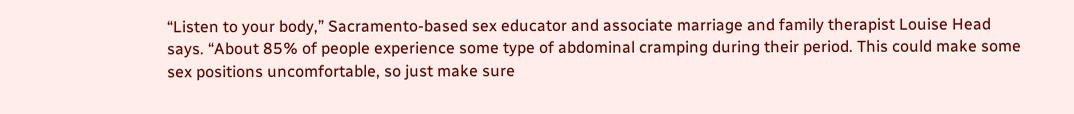“Listen to your body,” Sacramento-based sex educator and associate marriage and family therapist Louise Head says. “About 85% of people experience some type of abdominal cramping during their period. This could make some sex positions uncomfortable, so just make sure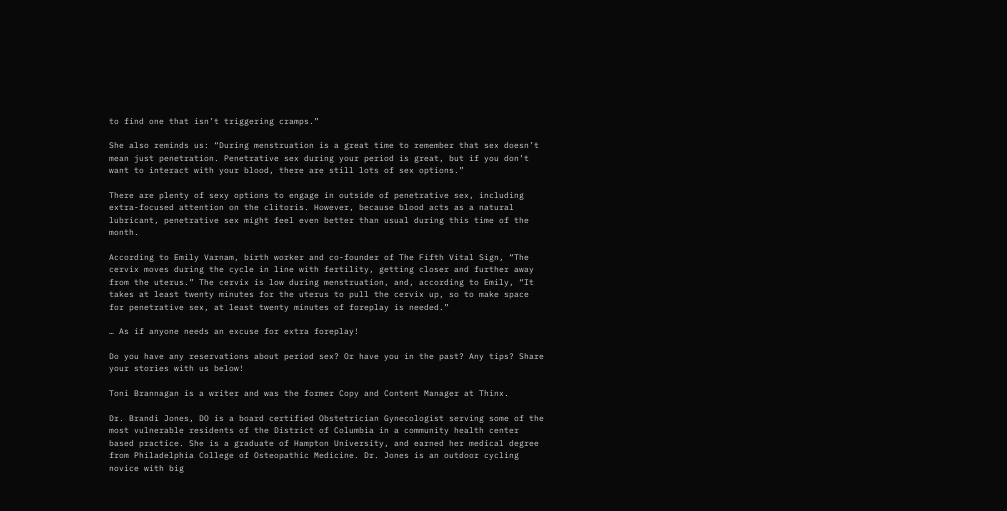to find one that isn’t triggering cramps.”

She also reminds us: “During menstruation is a great time to remember that sex doesn’t mean just penetration. Penetrative sex during your period is great, but if you don’t want to interact with your blood, there are still lots of sex options.”

There are plenty of sexy options to engage in outside of penetrative sex, including extra-focused attention on the clitoris. However, because blood acts as a natural lubricant, penetrative sex might feel even better than usual during this time of the month.

According to Emily Varnam, birth worker and co-founder of The Fifth Vital Sign, “The cervix moves during the cycle in line with fertility, getting closer and further away from the uterus.” The cervix is low during menstruation, and, according to Emily, “It takes at least twenty minutes for the uterus to pull the cervix up, so to make space for penetrative sex, at least twenty minutes of foreplay is needed.”

… As if anyone needs an excuse for extra foreplay!

Do you have any reservations about period sex? Or have you in the past? Any tips? Share your stories with us below!

Toni Brannagan is a writer and was the former Copy and Content Manager at Thinx.

Dr. Brandi Jones, DO is a board certified Obstetrician Gynecologist serving some of the most vulnerable residents of the District of Columbia in a community health center based practice. She is a graduate of Hampton University, and earned her medical degree from Philadelphia College of Osteopathic Medicine. Dr. Jones is an outdoor cycling novice with big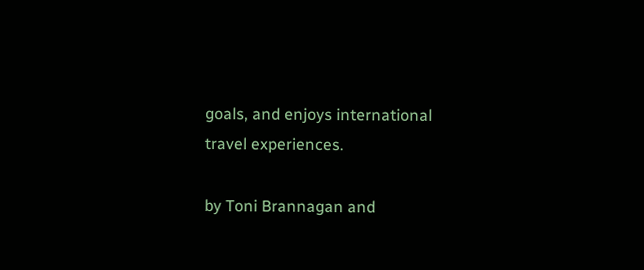goals, and enjoys international travel experiences.

by Toni Brannagan and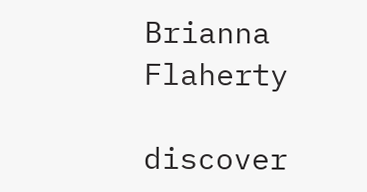Brianna Flaherty

discover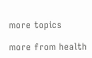more topics

more from health